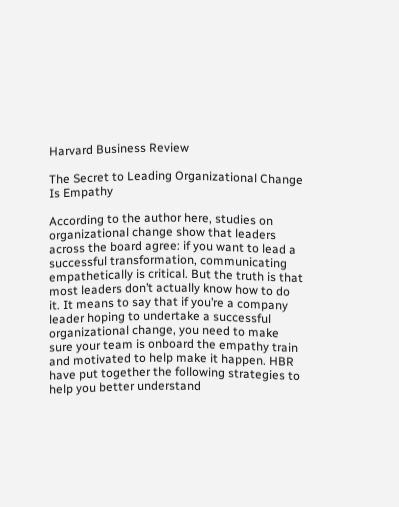Harvard Business Review

The Secret to Leading Organizational Change Is Empathy

According to the author here, studies on organizational change show that leaders across the board agree: if you want to lead a successful transformation, communicating empathetically is critical. But the truth is that most leaders don’t actually know how to do it. It means to say that if you’re a company leader hoping to undertake a successful organizational change, you need to make sure your team is onboard the empathy train and motivated to help make it happen. HBR have put together the following strategies to help you better understand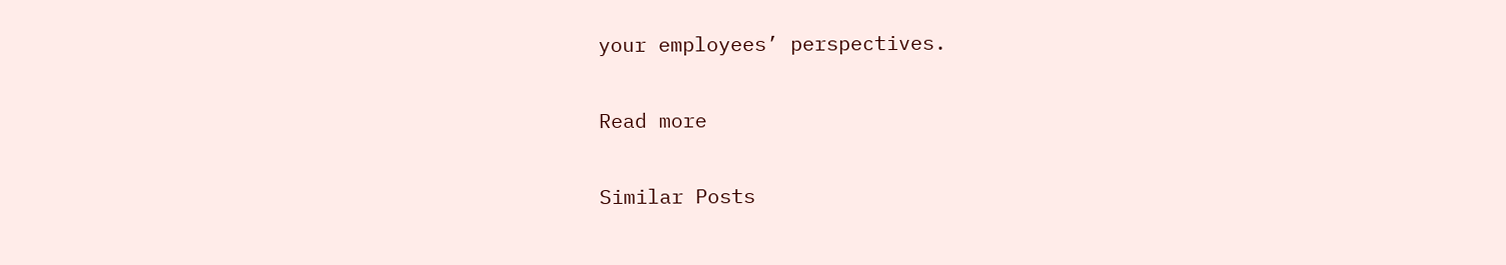your employees’ perspectives.

Read more

Similar Posts